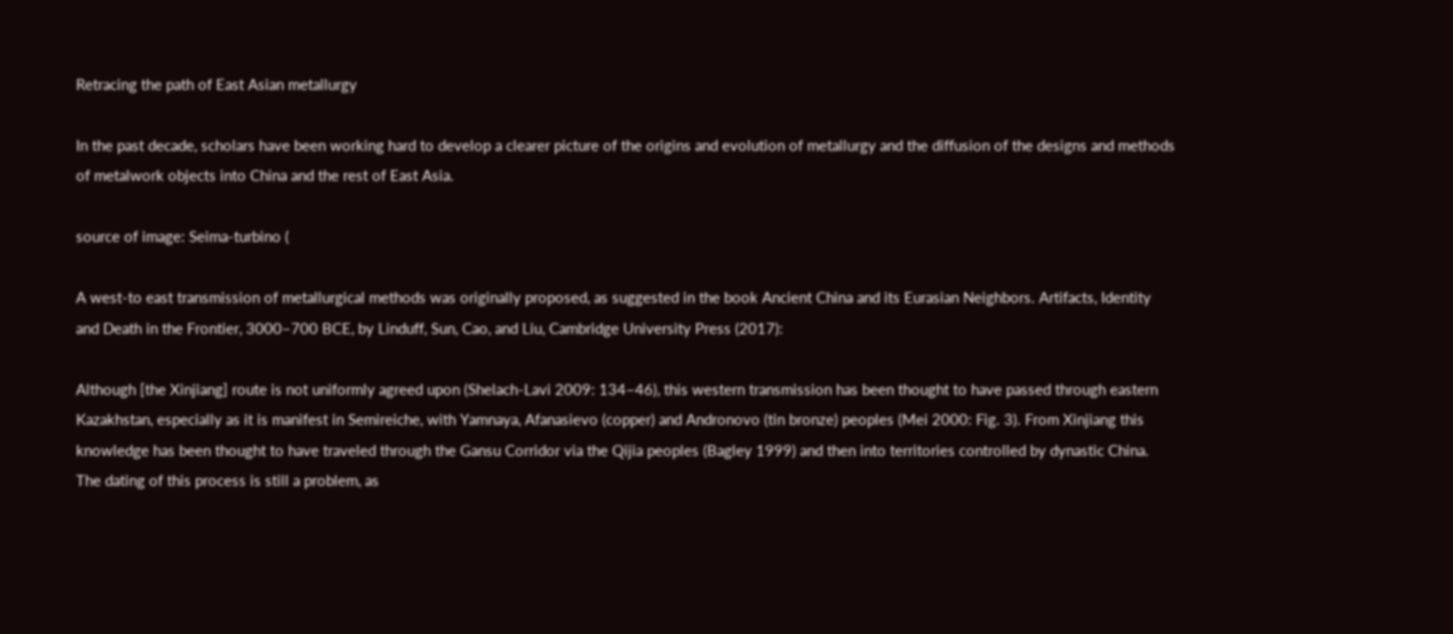Retracing the path of East Asian metallurgy

In the past decade, scholars have been working hard to develop a clearer picture of the origins and evolution of metallurgy and the diffusion of the designs and methods of metalwork objects into China and the rest of East Asia.

source of image: Seima-turbino (

A west-to east transmission of metallurgical methods was originally proposed, as suggested in the book Ancient China and its Eurasian Neighbors. Artifacts, Identity and Death in the Frontier, 3000–700 BCE, by Linduff, Sun, Cao, and Liu, Cambridge University Press (2017):

Although [the Xinjiang] route is not uniformly agreed upon (Shelach-Lavi 2009: 134–46), this western transmission has been thought to have passed through eastern Kazakhstan, especially as it is manifest in Semireiche, with Yamnaya, Afanasievo (copper) and Andronovo (tin bronze) peoples (Mei 2000: Fig. 3). From Xinjiang this knowledge has been thought to have traveled through the Gansu Corridor via the Qijia peoples (Bagley 1999) and then into territories controlled by dynastic China. The dating of this process is still a problem, as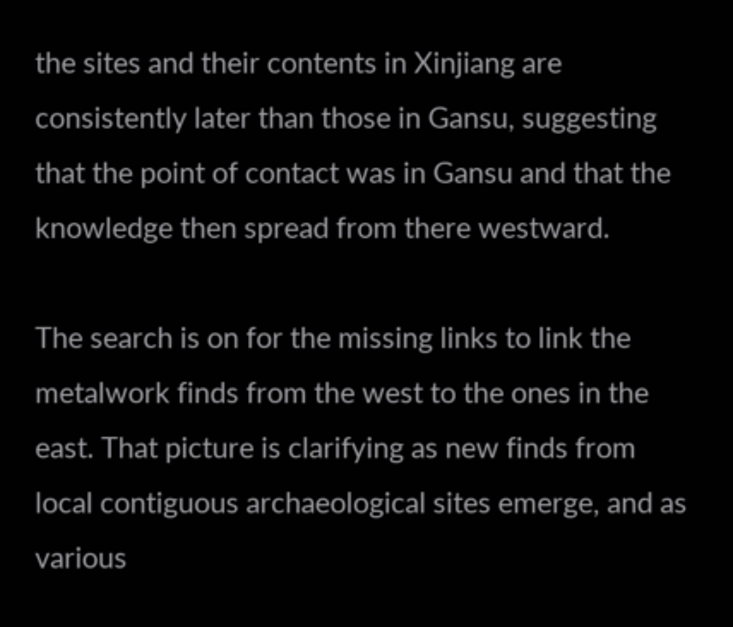the sites and their contents in Xinjiang are consistently later than those in Gansu, suggesting that the point of contact was in Gansu and that the knowledge then spread from there westward.

The search is on for the missing links to link the metalwork finds from the west to the ones in the east. That picture is clarifying as new finds from local contiguous archaeological sites emerge, and as various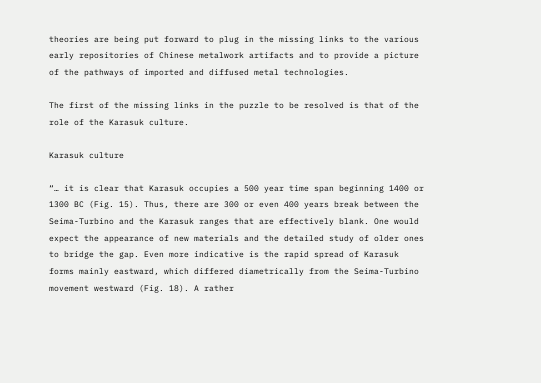theories are being put forward to plug in the missing links to the various early repositories of Chinese metalwork artifacts and to provide a picture of the pathways of imported and diffused metal technologies.

The first of the missing links in the puzzle to be resolved is that of the role of the Karasuk culture.

Karasuk culture

“… it is clear that Karasuk occupies a 500 year time span beginning 1400 or 1300 BC (Fig. 15). Thus, there are 300 or even 400 years break between the Seima-Turbino and the Karasuk ranges that are effectively blank. One would expect the appearance of new materials and the detailed study of older ones to bridge the gap. Even more indicative is the rapid spread of Karasuk forms mainly eastward, which differed diametrically from the Seima-Turbino movement westward (Fig. 18). A rather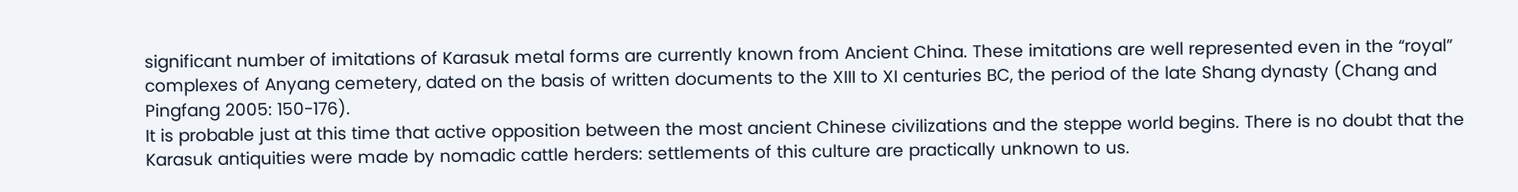significant number of imitations of Karasuk metal forms are currently known from Ancient China. These imitations are well represented even in the “royal” complexes of Anyang cemetery, dated on the basis of written documents to the XIII to XI centuries BC, the period of the late Shang dynasty (Chang and Pingfang 2005: 150-176).
It is probable just at this time that active opposition between the most ancient Chinese civilizations and the steppe world begins. There is no doubt that the Karasuk antiquities were made by nomadic cattle herders: settlements of this culture are practically unknown to us.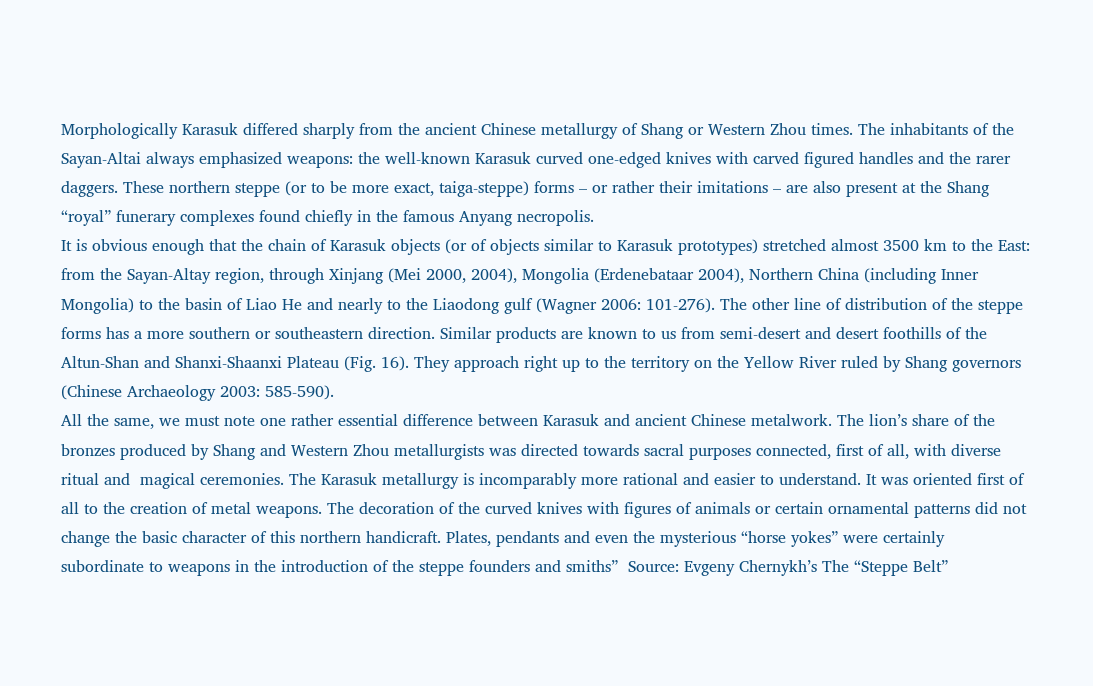Morphologically Karasuk differed sharply from the ancient Chinese metallurgy of Shang or Western Zhou times. The inhabitants of the Sayan-Altai always emphasized weapons: the well-known Karasuk curved one-edged knives with carved figured handles and the rarer daggers. These northern steppe (or to be more exact, taiga-steppe) forms – or rather their imitations – are also present at the Shang “royal” funerary complexes found chiefly in the famous Anyang necropolis.
It is obvious enough that the chain of Karasuk objects (or of objects similar to Karasuk prototypes) stretched almost 3500 km to the East: from the Sayan-Altay region, through Xinjang (Mei 2000, 2004), Mongolia (Erdenebataar 2004), Northern China (including Inner Mongolia) to the basin of Liao He and nearly to the Liaodong gulf (Wagner 2006: 101-276). The other line of distribution of the steppe forms has a more southern or southeastern direction. Similar products are known to us from semi-desert and desert foothills of the Altun-Shan and Shanxi-Shaanxi Plateau (Fig. 16). They approach right up to the territory on the Yellow River ruled by Shang governors (Chinese Archaeology 2003: 585-590).
All the same, we must note one rather essential difference between Karasuk and ancient Chinese metalwork. The lion’s share of the bronzes produced by Shang and Western Zhou metallurgists was directed towards sacral purposes connected, first of all, with diverse ritual and  magical ceremonies. The Karasuk metallurgy is incomparably more rational and easier to understand. It was oriented first of all to the creation of metal weapons. The decoration of the curved knives with figures of animals or certain ornamental patterns did not change the basic character of this northern handicraft. Plates, pendants and even the mysterious “horse yokes” were certainly subordinate to weapons in the introduction of the steppe founders and smiths”  Source: Evgeny Chernykh’s The “Steppe Belt”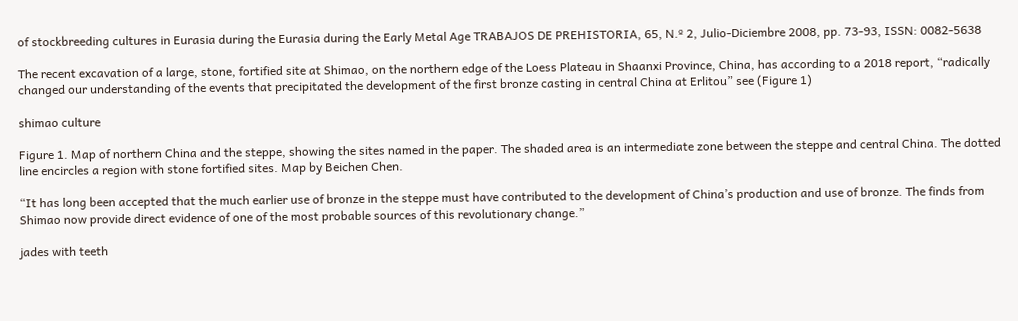of stockbreeding cultures in Eurasia during the Eurasia during the Early Metal Age TRABAJOS DE PREHISTORIA, 65, N.º 2, Julio-Diciembre 2008, pp. 73-93, ISSN: 0082-5638

The recent excavation of a large, stone, fortified site at Shimao, on the northern edge of the Loess Plateau in Shaanxi Province, China, has according to a 2018 report, “radically changed our understanding of the events that precipitated the development of the first bronze casting in central China at Erlitou” see (Figure 1)

shimao culture

Figure 1. Map of northern China and the steppe, showing the sites named in the paper. The shaded area is an intermediate zone between the steppe and central China. The dotted line encircles a region with stone fortified sites. Map by Beichen Chen.

“It has long been accepted that the much earlier use of bronze in the steppe must have contributed to the development of China’s production and use of bronze. The finds from Shimao now provide direct evidence of one of the most probable sources of this revolutionary change.”

jades with teeth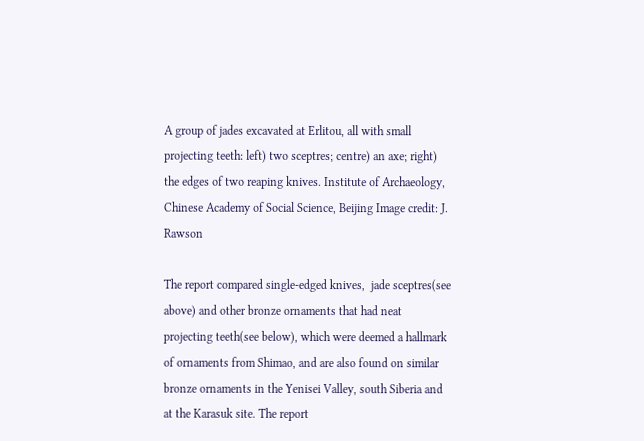A group of jades excavated at Erlitou, all with small projecting teeth: left) two sceptres; centre) an axe; right) the edges of two reaping knives. Institute of Archaeology, Chinese Academy of Social Science, Beijing Image credit: J. Rawson

The report compared single-edged knives,  jade sceptres(see above) and other bronze ornaments that had neat projecting teeth(see below), which were deemed a hallmark of ornaments from Shimao, and are also found on similar bronze ornaments in the Yenisei Valley, south Siberia and at the Karasuk site. The report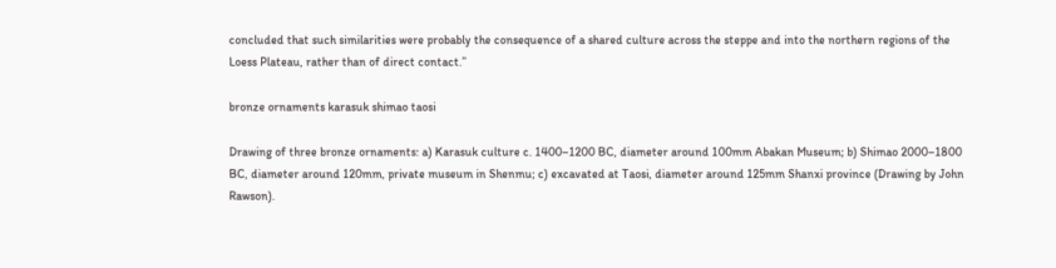concluded that such similarities were probably the consequence of a shared culture across the steppe and into the northern regions of the Loess Plateau, rather than of direct contact.”

bronze ornaments karasuk shimao taosi

Drawing of three bronze ornaments: a) Karasuk culture c. 1400–1200 BC, diameter around 100mm Abakan Museum; b) Shimao 2000–1800 BC, diameter around 120mm, private museum in Shenmu; c) excavated at Taosi, diameter around 125mm Shanxi province (Drawing by John Rawson).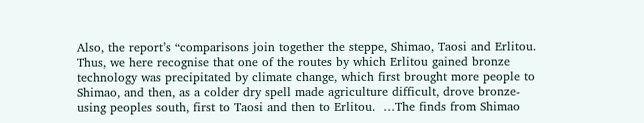Also, the report’s “comparisons join together the steppe, Shimao, Taosi and Erlitou. Thus, we here recognise that one of the routes by which Erlitou gained bronze technology was precipitated by climate change, which first brought more people to Shimao, and then, as a colder dry spell made agriculture difficult, drove bronze-using peoples south, first to Taosi and then to Erlitou.  …The finds from Shimao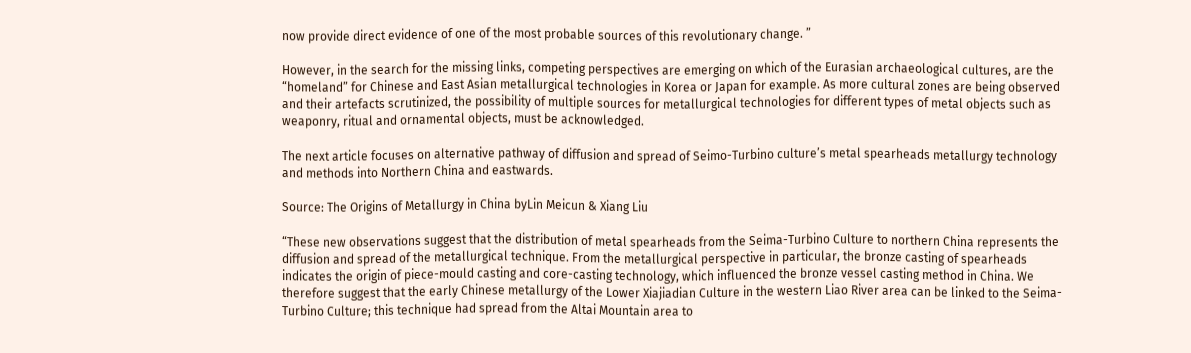now provide direct evidence of one of the most probable sources of this revolutionary change. ”

However, in the search for the missing links, competing perspectives are emerging on which of the Eurasian archaeological cultures, are the “homeland” for Chinese and East Asian metallurgical technologies in Korea or Japan for example. As more cultural zones are being observed and their artefacts scrutinized, the possibility of multiple sources for metallurgical technologies for different types of metal objects such as weaponry, ritual and ornamental objects, must be acknowledged.

The next article focuses on alternative pathway of diffusion and spread of Seimo-Turbino culture’s metal spearheads metallurgy technology and methods into Northern China and eastwards.

Source: The Origins of Metallurgy in China byLin Meicun & Xiang Liu

“These new observations suggest that the distribution of metal spearheads from the Seima-Turbino Culture to northern China represents the diffusion and spread of the metallurgical technique. From the metallurgical perspective in particular, the bronze casting of spearheads indicates the origin of piece-mould casting and core-casting technology, which influenced the bronze vessel casting method in China. We therefore suggest that the early Chinese metallurgy of the Lower Xiajiadian Culture in the western Liao River area can be linked to the Seima-Turbino Culture; this technique had spread from the Altai Mountain area to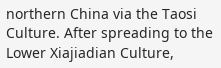northern China via the Taosi Culture. After spreading to the Lower Xiajiadian Culture,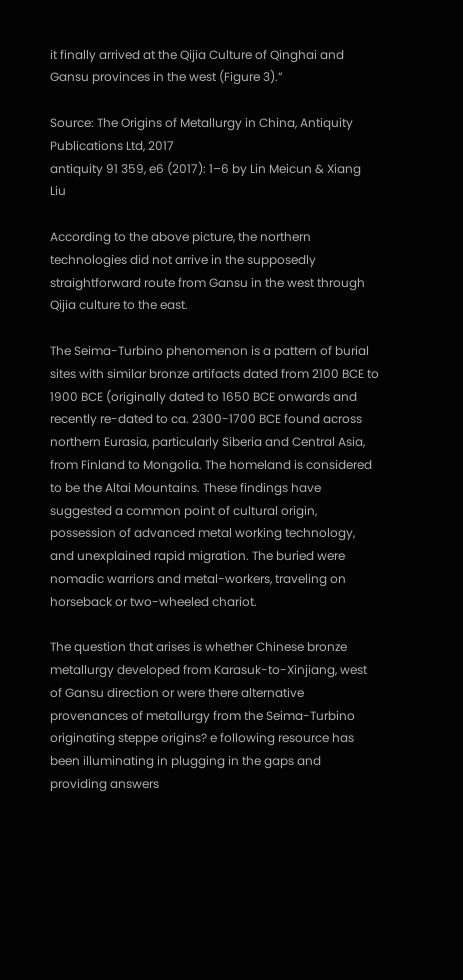it finally arrived at the Qijia Culture of Qinghai and Gansu provinces in the west (Figure 3).”

Source: The Origins of Metallurgy in China, Antiquity Publications Ltd, 2017
antiquity 91 359, e6 (2017): 1–6 by Lin Meicun & Xiang Liu

According to the above picture, the northern technologies did not arrive in the supposedly straightforward route from Gansu in the west through Qijia culture to the east.

The Seima-Turbino phenomenon is a pattern of burial sites with similar bronze artifacts dated from 2100 BCE to 1900 BCE (originally dated to 1650 BCE onwards and recently re-dated to ca. 2300-1700 BCE found across northern Eurasia, particularly Siberia and Central Asia, from Finland to Mongolia. The homeland is considered to be the Altai Mountains. These findings have suggested a common point of cultural origin, possession of advanced metal working technology, and unexplained rapid migration. The buried were nomadic warriors and metal-workers, traveling on horseback or two-wheeled chariot.

The question that arises is whether Chinese bronze metallurgy developed from Karasuk-to-Xinjiang, west of Gansu direction or were there alternative provenances of metallurgy from the Seima-Turbino originating steppe origins? e following resource has been illuminating in plugging in the gaps and providing answers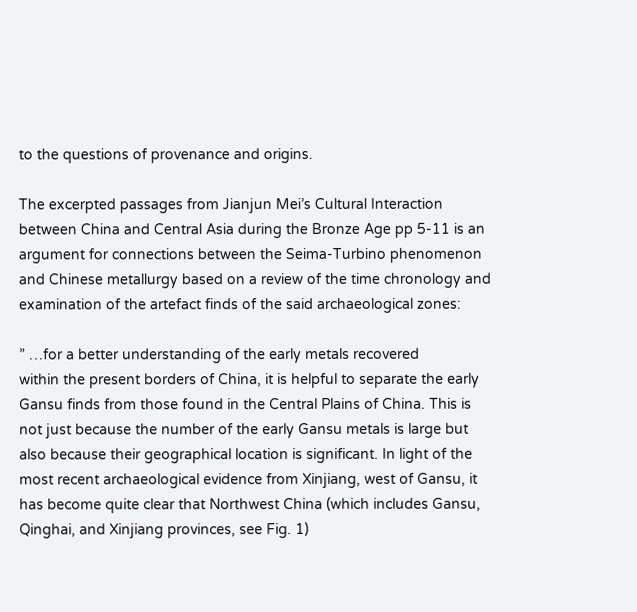to the questions of provenance and origins.

The excerpted passages from Jianjun Mei’s Cultural Interaction between China and Central Asia during the Bronze Age pp 5-11 is an argument for connections between the Seima-Turbino phenomenon and Chinese metallurgy based on a review of the time chronology and examination of the artefact finds of the said archaeological zones:

” …for a better understanding of the early metals recovered
within the present borders of China, it is helpful to separate the early
Gansu finds from those found in the Central Plains of China. This is not just because the number of the early Gansu metals is large but also because their geographical location is significant. In light of the most recent archaeological evidence from Xinjiang, west of Gansu, it has become quite clear that Northwest China (which includes Gansu, Qinghai, and Xinjiang provinces, see Fig. 1)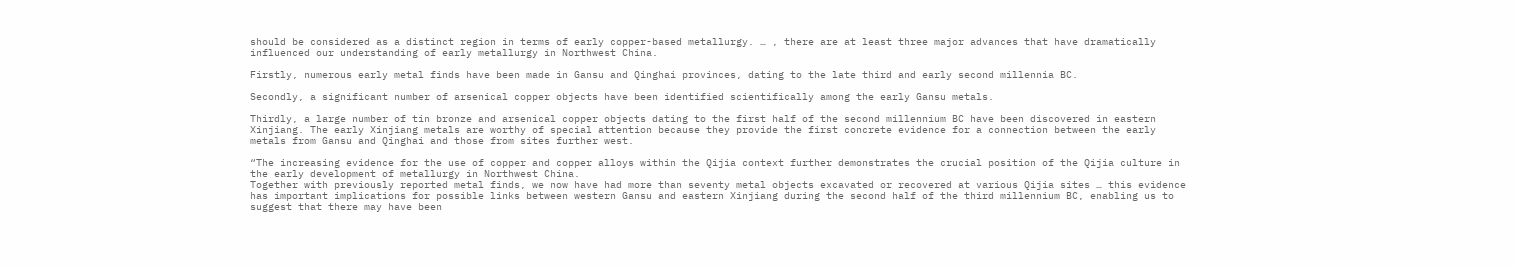should be considered as a distinct region in terms of early copper-based metallurgy. … , there are at least three major advances that have dramatically influenced our understanding of early metallurgy in Northwest China.

Firstly, numerous early metal finds have been made in Gansu and Qinghai provinces, dating to the late third and early second millennia BC.

Secondly, a significant number of arsenical copper objects have been identified scientifically among the early Gansu metals.

Thirdly, a large number of tin bronze and arsenical copper objects dating to the first half of the second millennium BC have been discovered in eastern Xinjiang. The early Xinjiang metals are worthy of special attention because they provide the first concrete evidence for a connection between the early metals from Gansu and Qinghai and those from sites further west.

“The increasing evidence for the use of copper and copper alloys within the Qijia context further demonstrates the crucial position of the Qijia culture in the early development of metallurgy in Northwest China.
Together with previously reported metal finds, we now have had more than seventy metal objects excavated or recovered at various Qijia sites … this evidence has important implications for possible links between western Gansu and eastern Xinjiang during the second half of the third millennium BC, enabling us to suggest that there may have been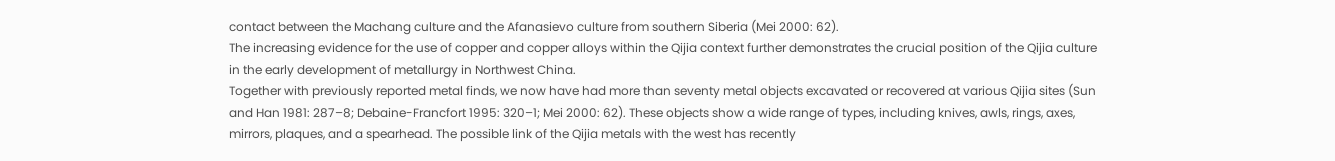contact between the Machang culture and the Afanasievo culture from southern Siberia (Mei 2000: 62).
The increasing evidence for the use of copper and copper alloys within the Qijia context further demonstrates the crucial position of the Qijia culture in the early development of metallurgy in Northwest China.
Together with previously reported metal finds, we now have had more than seventy metal objects excavated or recovered at various Qijia sites (Sun and Han 1981: 287–8; Debaine-Francfort 1995: 320–1; Mei 2000: 62). These objects show a wide range of types, including knives, awls, rings, axes, mirrors, plaques, and a spearhead. The possible link of the Qijia metals with the west has recently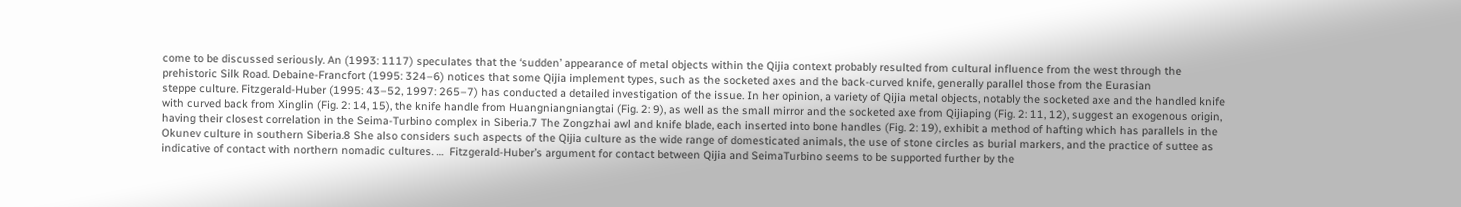come to be discussed seriously. An (1993: 1117) speculates that the ‘sudden’ appearance of metal objects within the Qijia context probably resulted from cultural influence from the west through the prehistoric Silk Road. Debaine-Francfort (1995: 324–6) notices that some Qijia implement types, such as the socketed axes and the back-curved knife, generally parallel those from the Eurasian
steppe culture. Fitzgerald-Huber (1995: 43–52, 1997: 265–7) has conducted a detailed investigation of the issue. In her opinion, a variety of Qijia metal objects, notably the socketed axe and the handled knife with curved back from Xinglin (Fig. 2: 14, 15), the knife handle from Huangniangniangtai (Fig. 2: 9), as well as the small mirror and the socketed axe from Qijiaping (Fig. 2: 11, 12), suggest an exogenous origin, having their closest correlation in the Seima-Turbino complex in Siberia.7 The Zongzhai awl and knife blade, each inserted into bone handles (Fig. 2: 19), exhibit a method of hafting which has parallels in the Okunev culture in southern Siberia.8 She also considers such aspects of the Qijia culture as the wide range of domesticated animals, the use of stone circles as burial markers, and the practice of suttee as indicative of contact with northern nomadic cultures. …  Fitzgerald-Huber’s argument for contact between Qijia and SeimaTurbino seems to be supported further by the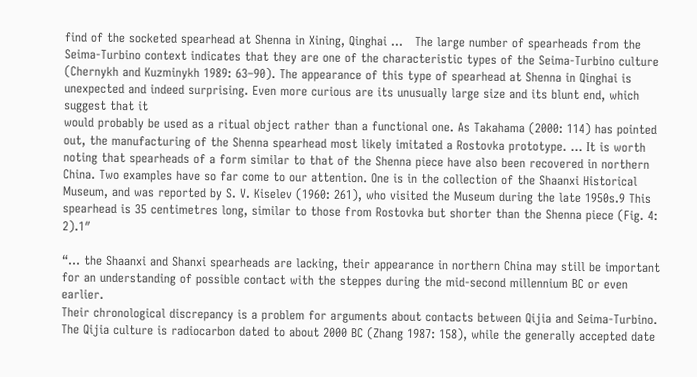find of the socketed spearhead at Shenna in Xining, Qinghai …   The large number of spearheads from the Seima-Turbino context indicates that they are one of the characteristic types of the Seima-Turbino culture (Chernykh and Kuzminykh 1989: 63–90). The appearance of this type of spearhead at Shenna in Qinghai is unexpected and indeed surprising. Even more curious are its unusually large size and its blunt end, which suggest that it
would probably be used as a ritual object rather than a functional one. As Takahama (2000: 114) has pointed out, the manufacturing of the Shenna spearhead most likely imitated a Rostovka prototype. … It is worth noting that spearheads of a form similar to that of the Shenna piece have also been recovered in northern China. Two examples have so far come to our attention. One is in the collection of the Shaanxi Historical Museum, and was reported by S. V. Kiselev (1960: 261), who visited the Museum during the late 1950s.9 This spearhead is 35 centimetres long, similar to those from Rostovka but shorter than the Shenna piece (Fig. 4: 2).1″

“… the Shaanxi and Shanxi spearheads are lacking, their appearance in northern China may still be important for an understanding of possible contact with the steppes during the mid-second millennium BC or even earlier.
Their chronological discrepancy is a problem for arguments about contacts between Qijia and Seima-Turbino. The Qijia culture is radiocarbon dated to about 2000 BC (Zhang 1987: 158), while the generally accepted date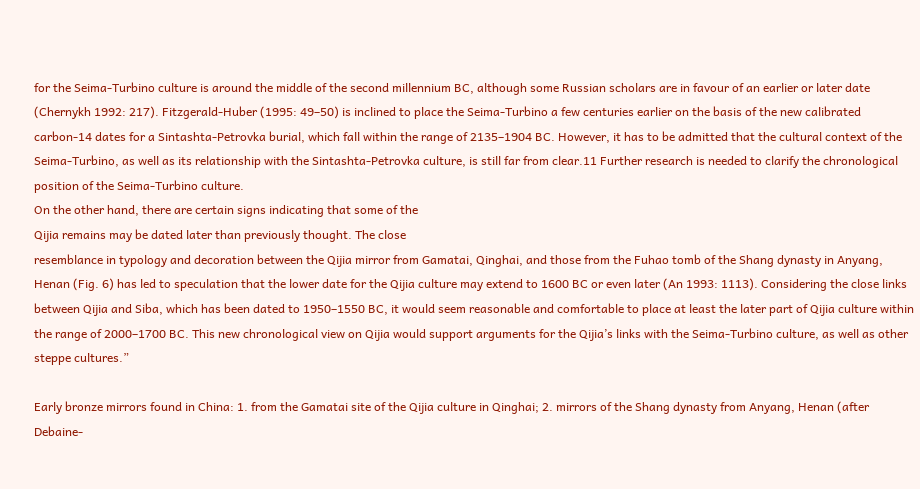for the Seima-Turbino culture is around the middle of the second millennium BC, although some Russian scholars are in favour of an earlier or later date (Chernykh 1992: 217). Fitzgerald-Huber (1995: 49–50) is inclined to place the Seima-Turbino a few centuries earlier on the basis of the new calibrated carbon-14 dates for a Sintashta-Petrovka burial, which fall within the range of 2135–1904 BC. However, it has to be admitted that the cultural context of the Seima-Turbino, as well as its relationship with the Sintashta-Petrovka culture, is still far from clear.11 Further research is needed to clarify the chronological position of the Seima-Turbino culture.
On the other hand, there are certain signs indicating that some of the
Qijia remains may be dated later than previously thought. The close
resemblance in typology and decoration between the Qijia mirror from Gamatai, Qinghai, and those from the Fuhao tomb of the Shang dynasty in Anyang, Henan (Fig. 6) has led to speculation that the lower date for the Qijia culture may extend to 1600 BC or even later (An 1993: 1113). Considering the close links between Qijia and Siba, which has been dated to 1950–1550 BC, it would seem reasonable and comfortable to place at least the later part of Qijia culture within the range of 2000–1700 BC. This new chronological view on Qijia would support arguments for the Qijia’s links with the Seima-Turbino culture, as well as other steppe cultures.”

Early bronze mirrors found in China: 1. from the Gamatai site of the Qijia culture in Qinghai; 2. mirrors of the Shang dynasty from Anyang, Henan (after Debaine-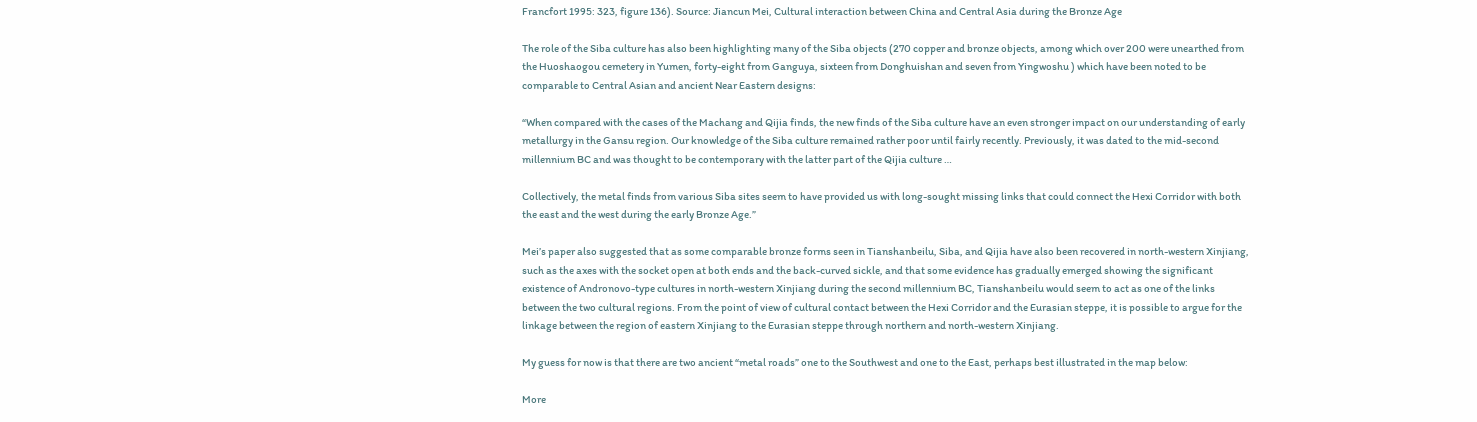Francfort 1995: 323, figure 136). Source: Jiancun Mei, Cultural interaction between China and Central Asia during the Bronze Age

The role of the Siba culture has also been highlighting many of the Siba objects (270 copper and bronze objects, among which over 200 were unearthed from the Huoshaogou cemetery in Yumen, forty-eight from Ganguya, sixteen from Donghuishan and seven from Yingwoshu ) which have been noted to be comparable to Central Asian and ancient Near Eastern designs:

“When compared with the cases of the Machang and Qijia finds, the new finds of the Siba culture have an even stronger impact on our understanding of early metallurgy in the Gansu region. Our knowledge of the Siba culture remained rather poor until fairly recently. Previously, it was dated to the mid-second millennium BC and was thought to be contemporary with the latter part of the Qijia culture …

Collectively, the metal finds from various Siba sites seem to have provided us with long-sought missing links that could connect the Hexi Corridor with both the east and the west during the early Bronze Age.”

Mei’s paper also suggested that as some comparable bronze forms seen in Tianshanbeilu, Siba, and Qijia have also been recovered in north-western Xinjiang, such as the axes with the socket open at both ends and the back-curved sickle, and that some evidence has gradually emerged showing the significant existence of Andronovo-type cultures in north-western Xinjiang during the second millennium BC, Tianshanbeilu would seem to act as one of the links between the two cultural regions. From the point of view of cultural contact between the Hexi Corridor and the Eurasian steppe, it is possible to argue for the linkage between the region of eastern Xinjiang to the Eurasian steppe through northern and north-western Xinjiang.

My guess for now is that there are two ancient “metal roads” one to the Southwest and one to the East, perhaps best illustrated in the map below:

More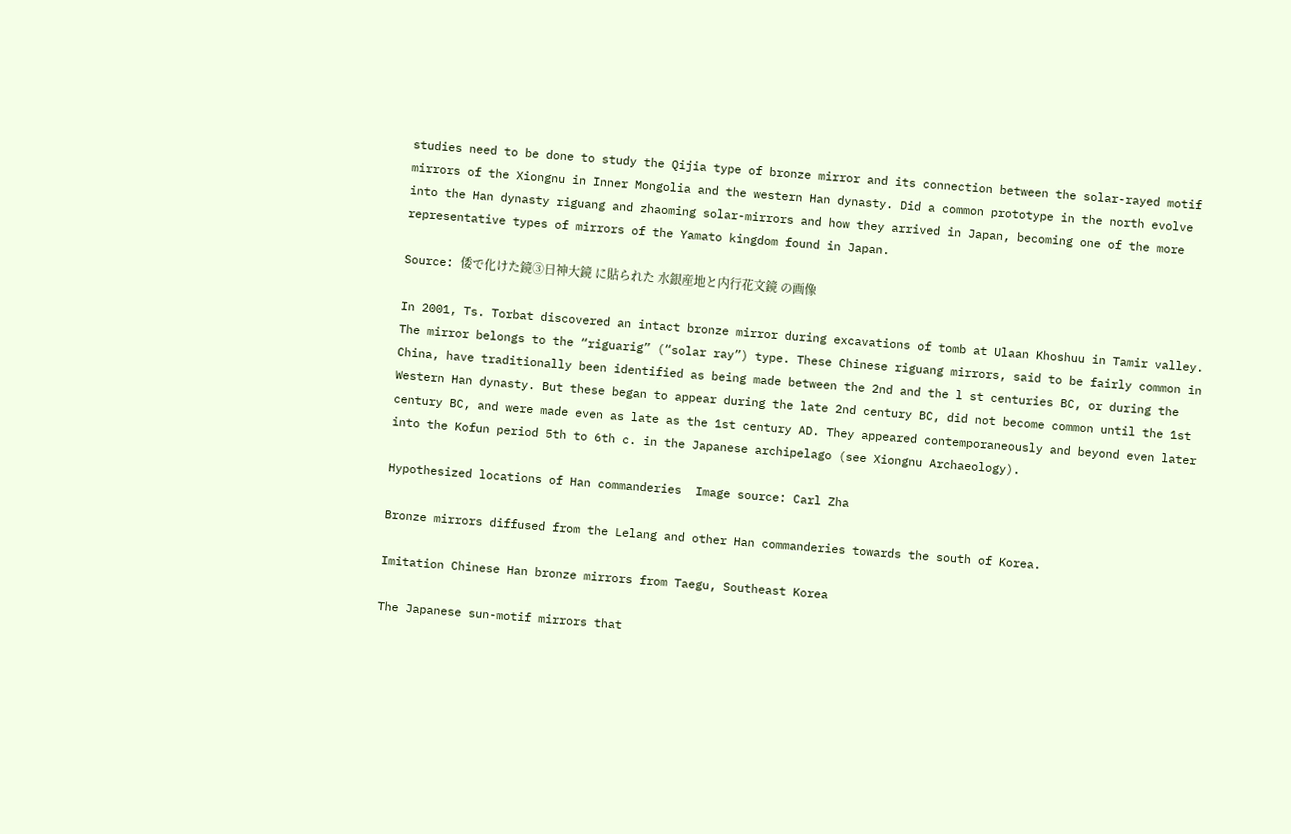studies need to be done to study the Qijia type of bronze mirror and its connection between the solar-rayed motif mirrors of the Xiongnu in Inner Mongolia and the western Han dynasty. Did a common prototype in the north evolve into the Han dynasty riguang and zhaoming solar-mirrors and how they arrived in Japan, becoming one of the more representative types of mirrors of the Yamato kingdom found in Japan.

Source: 倭で化けた鏡③日神大鏡 に貼られた 水銀産地と内行花文鏡 の画像

In 2001, Ts. Torbat discovered an intact bronze mirror during excavations of tomb at Ulaan Khoshuu in Tamir valley. The mirror belongs to the “riguarig” (“solar ray”) type. These Chinese riguang mirrors, said to be fairly common in China, have traditionally been identified as being made between the 2nd and the l st centuries BC, or during the Western Han dynasty. But these began to appear during the late 2nd century BC, did not become common until the 1st century BC, and were made even as late as the 1st century AD. They appeared contemporaneously and beyond even later into the Kofun period 5th to 6th c. in the Japanese archipelago (see Xiongnu Archaeology).

Hypothesized locations of Han commanderies  Image source: Carl Zha

Bronze mirrors diffused from the Lelang and other Han commanderies towards the south of Korea.

Imitation Chinese Han bronze mirrors from Taegu, Southeast Korea

The Japanese sun-motif mirrors that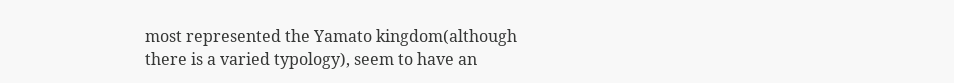most represented the Yamato kingdom(although there is a varied typology), seem to have an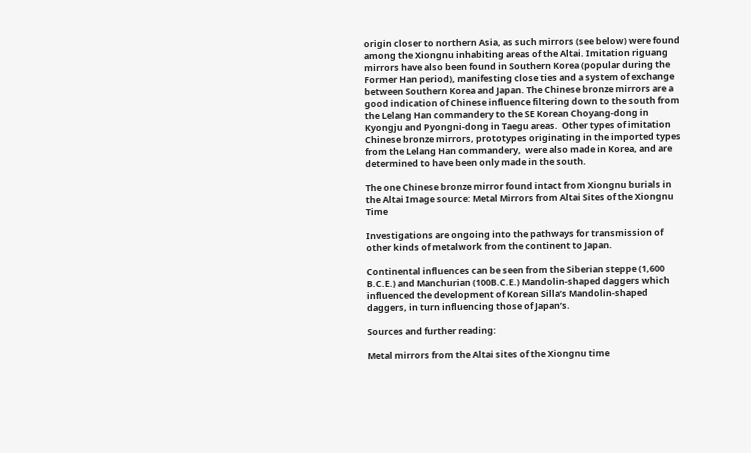origin closer to northern Asia, as such mirrors (see below) were found among the Xiongnu inhabiting areas of the Altai. Imitation riguang mirrors have also been found in Southern Korea (popular during the Former Han period), manifesting close ties and a system of exchange between Southern Korea and Japan. The Chinese bronze mirrors are a good indication of Chinese influence filtering down to the south from the Lelang Han commandery to the SE Korean Choyang-dong in Kyongju and Pyongni-dong in Taegu areas.  Other types of imitation Chinese bronze mirrors, prototypes originating in the imported types from the Lelang Han commandery,  were also made in Korea, and are determined to have been only made in the south.

The one Chinese bronze mirror found intact from Xiongnu burials in the Altai Image source: Metal Mirrors from Altai Sites of the Xiongnu Time

Investigations are ongoing into the pathways for transmission of other kinds of metalwork from the continent to Japan.

Continental influences can be seen from the Siberian steppe (1,600 B.C.E.) and Manchurian (100B.C.E.) Mandolin-shaped daggers which influenced the development of Korean Silla’s Mandolin-shaped daggers, in turn influencing those of Japan’s.

Sources and further reading:

Metal mirrors from the Altai sites of the Xiongnu time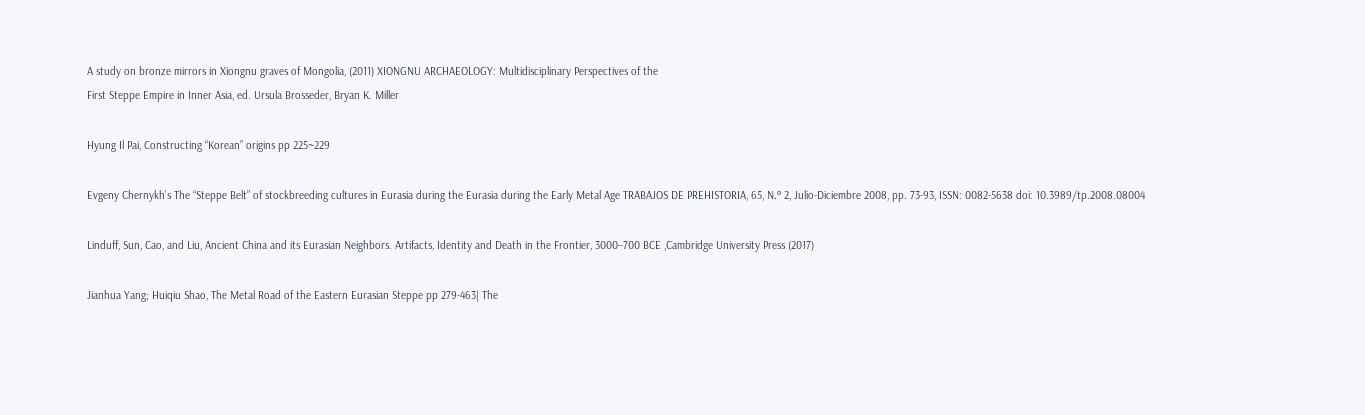A study on bronze mirrors in Xiongnu graves of Mongolia, (2011) XIONGNU ARCHAEOLOGY: Multidisciplinary Perspectives of the
First Steppe Empire in Inner Asia, ed. Ursula Brosseder, Bryan K. Miller

Hyung Il Pai, Constructing “Korean” origins pp 225~229

Evgeny Chernykh’s The “Steppe Belt” of stockbreeding cultures in Eurasia during the Eurasia during the Early Metal Age TRABAJOS DE PREHISTORIA, 65, N.º 2, Julio-Diciembre 2008, pp. 73-93, ISSN: 0082-5638 doi: 10.3989/tp.2008.08004

Linduff, Sun, Cao, and Liu, Ancient China and its Eurasian Neighbors. Artifacts, Identity and Death in the Frontier, 3000–700 BCE ,Cambridge University Press (2017)

Jianhua Yang; Huiqiu Shao, The Metal Road of the Eastern Eurasian Steppe pp 279-463| The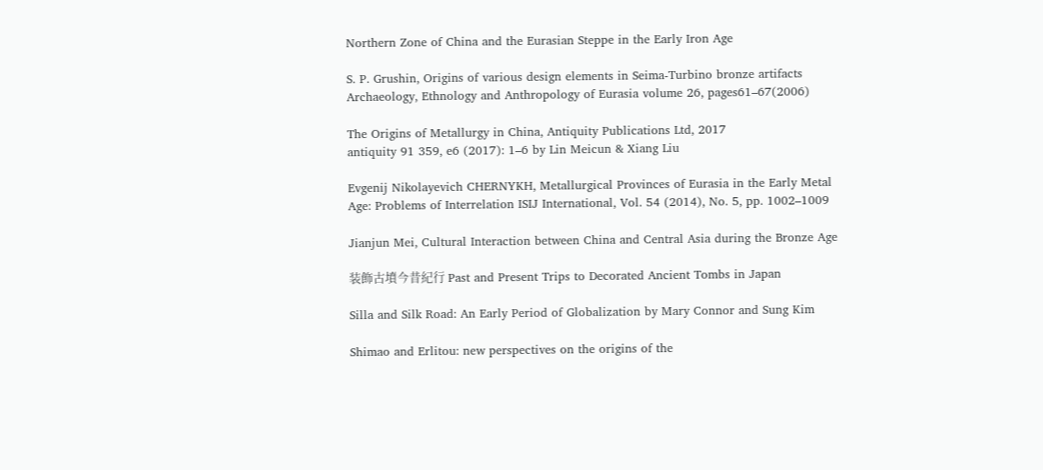Northern Zone of China and the Eurasian Steppe in the Early Iron Age

S. P. Grushin, Origins of various design elements in Seima-Turbino bronze artifacts Archaeology, Ethnology and Anthropology of Eurasia volume 26, pages61–67(2006)

The Origins of Metallurgy in China, Antiquity Publications Ltd, 2017
antiquity 91 359, e6 (2017): 1–6 by Lin Meicun & Xiang Liu

Evgenij Nikolayevich CHERNYKH, Metallurgical Provinces of Eurasia in the Early Metal Age: Problems of Interrelation ISIJ International, Vol. 54 (2014), No. 5, pp. 1002–1009

Jianjun Mei, Cultural Interaction between China and Central Asia during the Bronze Age

装飾古墳今昔紀行 Past and Present Trips to Decorated Ancient Tombs in Japan

Silla and Silk Road: An Early Period of Globalization by Mary Connor and Sung Kim

Shimao and Erlitou: new perspectives on the origins of the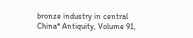bronze industry in central China* Antiquity, Volume 91,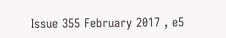Issue 355 February 2017 , e5